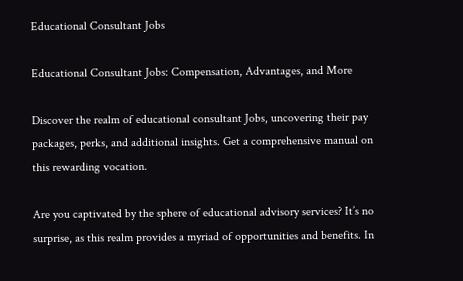Educational Consultant Jobs

Educational Consultant Jobs: Compensation, Advantages, and More

Discover the realm of educational consultant Jobs, uncovering their pay packages, perks, and additional insights. Get a comprehensive manual on this rewarding vocation.

Are you captivated by the sphere of educational advisory services? It’s no surprise, as this realm provides a myriad of opportunities and benefits. In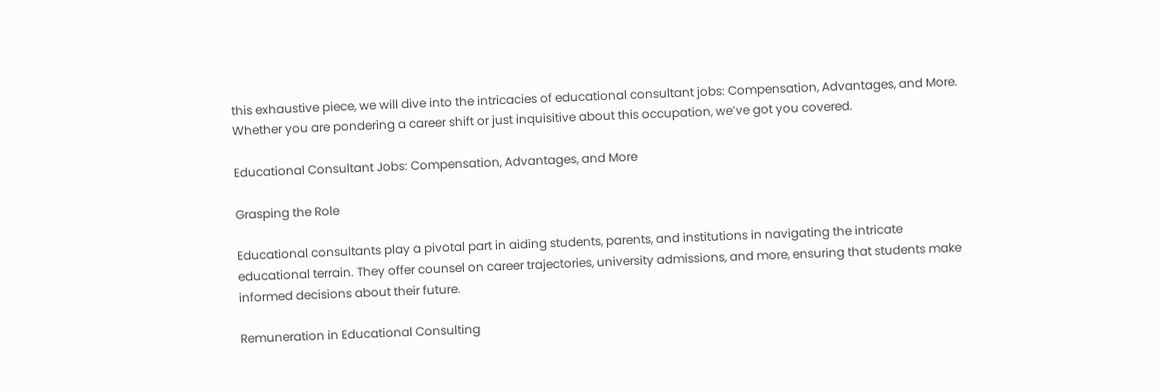this exhaustive piece, we will dive into the intricacies of educational consultant jobs: Compensation, Advantages, and More. Whether you are pondering a career shift or just inquisitive about this occupation, we’ve got you covered.

Educational Consultant Jobs: Compensation, Advantages, and More

Grasping the Role

Educational consultants play a pivotal part in aiding students, parents, and institutions in navigating the intricate educational terrain. They offer counsel on career trajectories, university admissions, and more, ensuring that students make informed decisions about their future.

Remuneration in Educational Consulting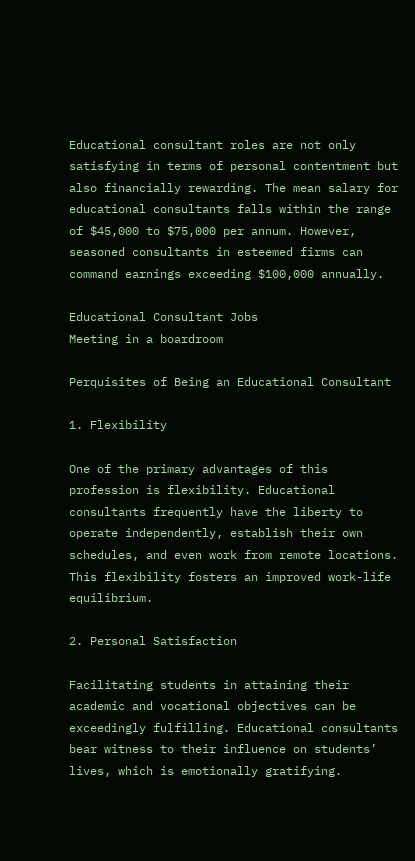Educational consultant roles are not only satisfying in terms of personal contentment but also financially rewarding. The mean salary for educational consultants falls within the range of $45,000 to $75,000 per annum. However, seasoned consultants in esteemed firms can command earnings exceeding $100,000 annually.

Educational Consultant Jobs
Meeting in a boardroom

Perquisites of Being an Educational Consultant

1. Flexibility

One of the primary advantages of this profession is flexibility. Educational consultants frequently have the liberty to operate independently, establish their own schedules, and even work from remote locations. This flexibility fosters an improved work-life equilibrium.

2. Personal Satisfaction

Facilitating students in attaining their academic and vocational objectives can be exceedingly fulfilling. Educational consultants bear witness to their influence on students’ lives, which is emotionally gratifying.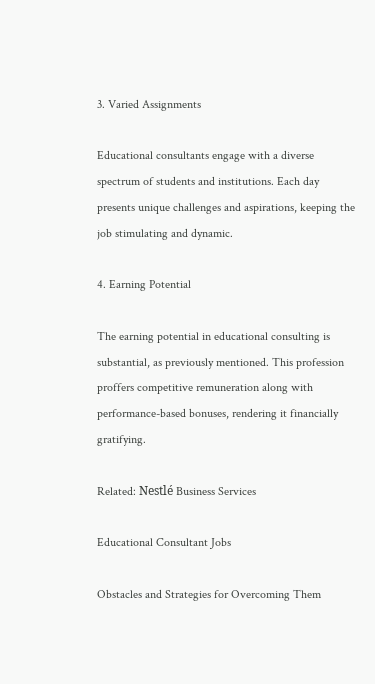3. Varied Assignments

Educational consultants engage with a diverse spectrum of students and institutions. Each day presents unique challenges and aspirations, keeping the job stimulating and dynamic.

4. Earning Potential

The earning potential in educational consulting is substantial, as previously mentioned. This profession proffers competitive remuneration along with performance-based bonuses, rendering it financially gratifying.

Related: Nestlé Business Services

Educational Consultant Jobs

Obstacles and Strategies for Overcoming Them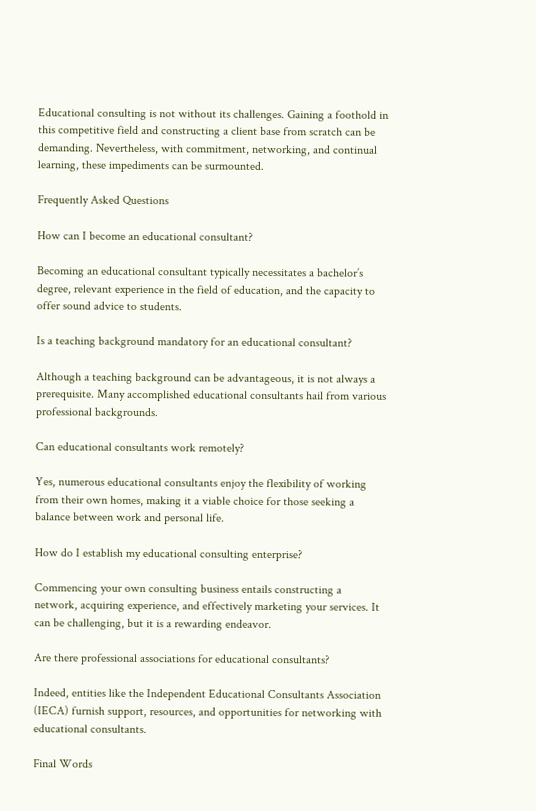Educational consulting is not without its challenges. Gaining a foothold in this competitive field and constructing a client base from scratch can be demanding. Nevertheless, with commitment, networking, and continual learning, these impediments can be surmounted.

Frequently Asked Questions

How can I become an educational consultant?

Becoming an educational consultant typically necessitates a bachelor’s degree, relevant experience in the field of education, and the capacity to offer sound advice to students.

Is a teaching background mandatory for an educational consultant?

Although a teaching background can be advantageous, it is not always a prerequisite. Many accomplished educational consultants hail from various professional backgrounds.

Can educational consultants work remotely?

Yes, numerous educational consultants enjoy the flexibility of working from their own homes, making it a viable choice for those seeking a balance between work and personal life.

How do I establish my educational consulting enterprise?

Commencing your own consulting business entails constructing a network, acquiring experience, and effectively marketing your services. It can be challenging, but it is a rewarding endeavor.

Are there professional associations for educational consultants?

Indeed, entities like the Independent Educational Consultants Association (IECA) furnish support, resources, and opportunities for networking with educational consultants.

Final Words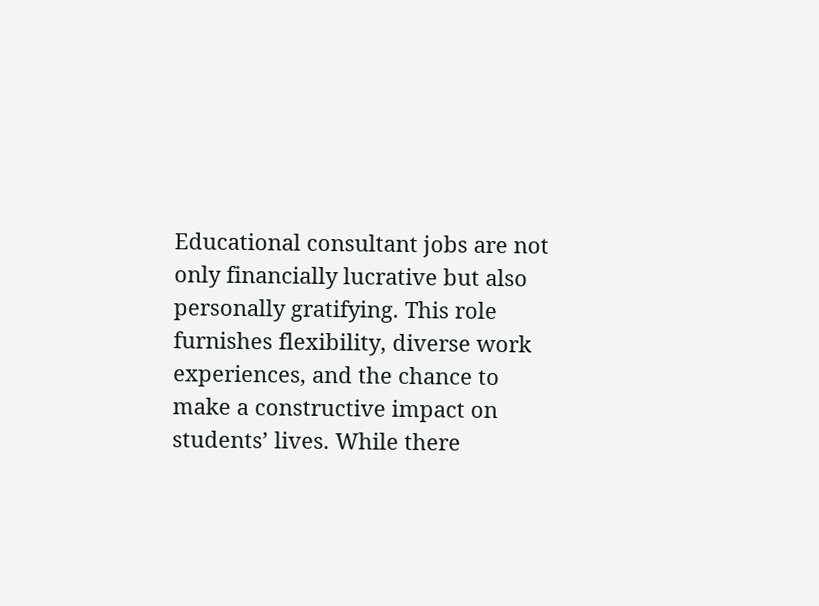Educational consultant jobs are not only financially lucrative but also personally gratifying. This role furnishes flexibility, diverse work experiences, and the chance to make a constructive impact on students’ lives. While there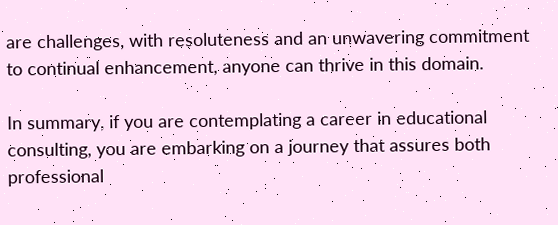are challenges, with resoluteness and an unwavering commitment to continual enhancement, anyone can thrive in this domain.

In summary, if you are contemplating a career in educational consulting, you are embarking on a journey that assures both professional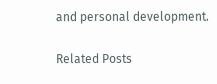and personal development.

Related Posts